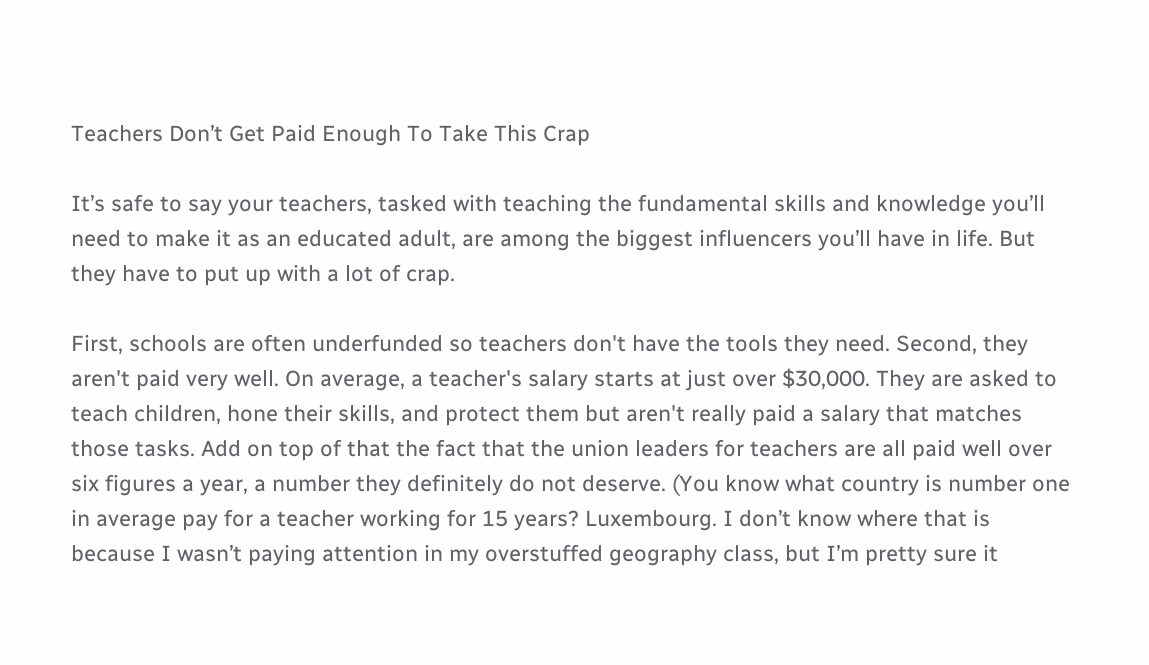Teachers Don’t Get Paid Enough To Take This Crap

It’s safe to say your teachers, tasked with teaching the fundamental skills and knowledge you’ll need to make it as an educated adult, are among the biggest influencers you’ll have in life. But they have to put up with a lot of crap.

First, schools are often underfunded so teachers don't have the tools they need. Second, they aren't paid very well. On average, a teacher's salary starts at just over $30,000. They are asked to teach children, hone their skills, and protect them but aren't really paid a salary that matches those tasks. Add on top of that the fact that the union leaders for teachers are all paid well over six figures a year, a number they definitely do not deserve. (You know what country is number one in average pay for a teacher working for 15 years? Luxembourg. I don’t know where that is because I wasn’t paying attention in my overstuffed geography class, but I’m pretty sure it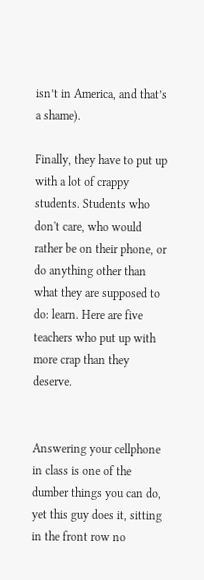isn’t in America, and that’s a shame).

Finally, they have to put up with a lot of crappy students. Students who don't care, who would rather be on their phone, or do anything other than what they are supposed to do: learn. Here are five teachers who put up with more crap than they deserve.


Answering your cellphone in class is one of the dumber things you can do, yet this guy does it, sitting in the front row no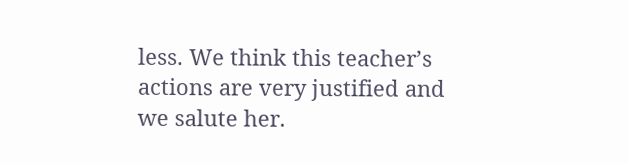less. We think this teacher’s actions are very justified and we salute her.